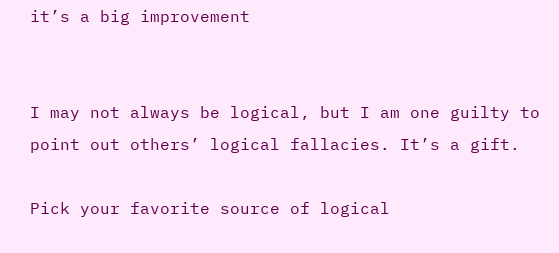it’s a big improvement


I may not always be logical, but I am one guilty to point out others’ logical fallacies. It’s a gift.

Pick your favorite source of logical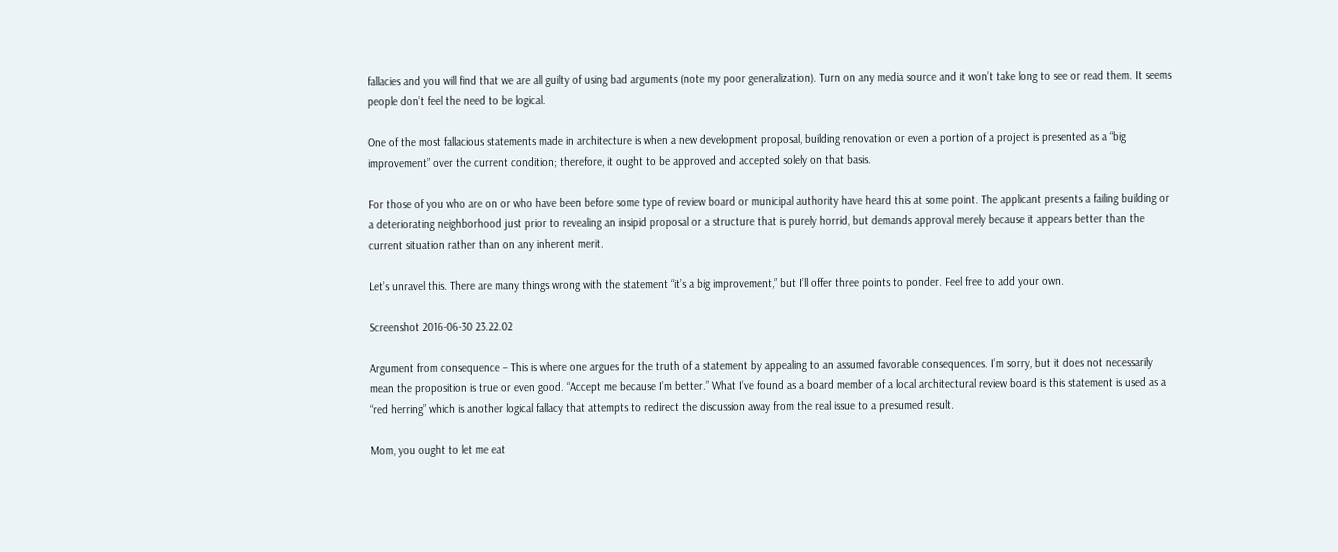fallacies and you will find that we are all guilty of using bad arguments (note my poor generalization). Turn on any media source and it won’t take long to see or read them. It seems people don’t feel the need to be logical.

One of the most fallacious statements made in architecture is when a new development proposal, building renovation or even a portion of a project is presented as a “big improvement” over the current condition; therefore, it ought to be approved and accepted solely on that basis.

For those of you who are on or who have been before some type of review board or municipal authority have heard this at some point. The applicant presents a failing building or a deteriorating neighborhood just prior to revealing an insipid proposal or a structure that is purely horrid, but demands approval merely because it appears better than the current situation rather than on any inherent merit.

Let’s unravel this. There are many things wrong with the statement “it’s a big improvement,” but I’ll offer three points to ponder. Feel free to add your own.

Screenshot 2016-06-30 23.22.02

Argument from consequence – This is where one argues for the truth of a statement by appealing to an assumed favorable consequences. I’m sorry, but it does not necessarily mean the proposition is true or even good. “Accept me because I’m better.” What I’ve found as a board member of a local architectural review board is this statement is used as a “red herring” which is another logical fallacy that attempts to redirect the discussion away from the real issue to a presumed result.

Mom, you ought to let me eat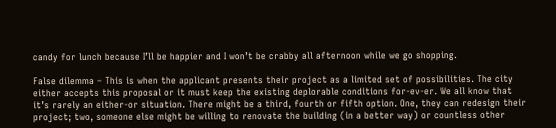candy for lunch because I’ll be happier and I won’t be crabby all afternoon while we go shopping.

False dilemma – This is when the applicant presents their project as a limited set of possibilities. The city either accepts this proposal or it must keep the existing deplorable conditions for-ev-er. We all know that it’s rarely an either-or situation. There might be a third, fourth or fifth option. One, they can redesign their project; two, someone else might be willing to renovate the building (in a better way) or countless other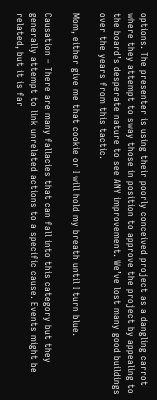options. The presenter is using their poorly conceived project as a dangling carrot where they attempt to sway those in position to approve the project by appealing to the board’s desperate nature to see ANY improvement. We’ve lost many good buildings over the years from this tactic.

Mom, either give me that cookie or I will hold my breath until I turn blue.

Causation – There are many fallacies that can fall into this category but they generally attempt to link unrelated actions to a specific cause. Events might be related, but it is far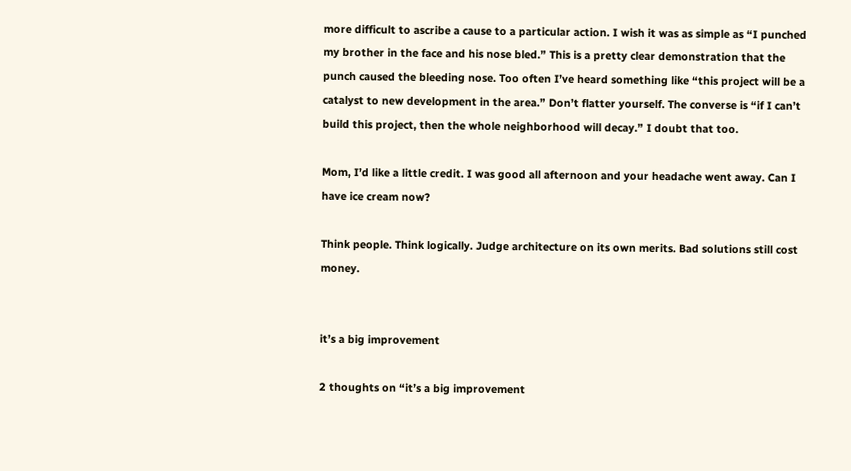more difficult to ascribe a cause to a particular action. I wish it was as simple as “I punched my brother in the face and his nose bled.” This is a pretty clear demonstration that the punch caused the bleeding nose. Too often I’ve heard something like “this project will be a catalyst to new development in the area.” Don’t flatter yourself. The converse is “if I can’t build this project, then the whole neighborhood will decay.” I doubt that too.

Mom, I’d like a little credit. I was good all afternoon and your headache went away. Can I have ice cream now?

Think people. Think logically. Judge architecture on its own merits. Bad solutions still cost money.


it’s a big improvement

2 thoughts on “it’s a big improvement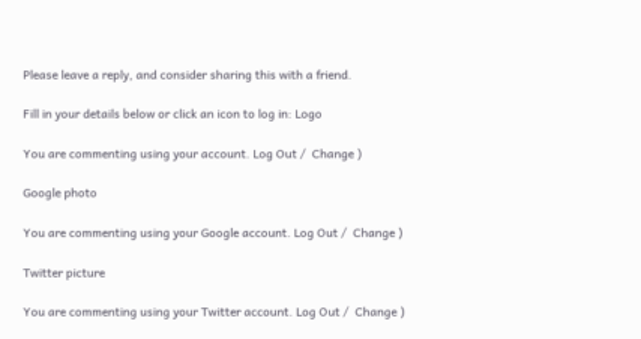Please leave a reply, and consider sharing this with a friend.

Fill in your details below or click an icon to log in: Logo

You are commenting using your account. Log Out /  Change )

Google photo

You are commenting using your Google account. Log Out /  Change )

Twitter picture

You are commenting using your Twitter account. Log Out /  Change )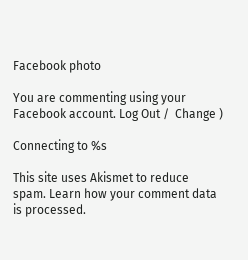Facebook photo

You are commenting using your Facebook account. Log Out /  Change )

Connecting to %s

This site uses Akismet to reduce spam. Learn how your comment data is processed.